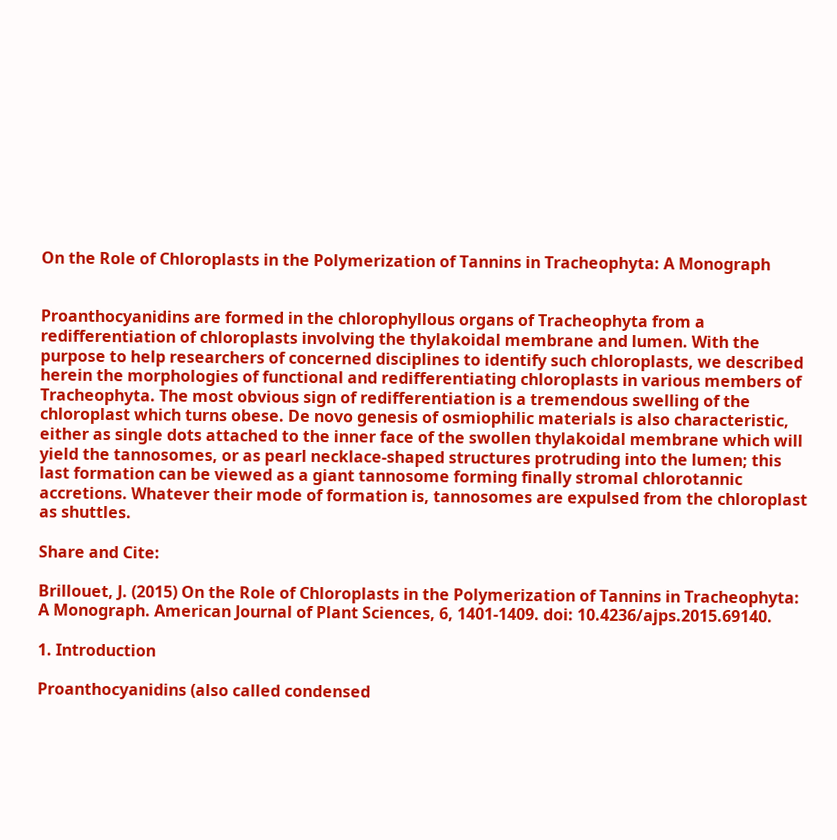On the Role of Chloroplasts in the Polymerization of Tannins in Tracheophyta: A Monograph


Proanthocyanidins are formed in the chlorophyllous organs of Tracheophyta from a redifferentiation of chloroplasts involving the thylakoidal membrane and lumen. With the purpose to help researchers of concerned disciplines to identify such chloroplasts, we described herein the morphologies of functional and redifferentiating chloroplasts in various members of Tracheophyta. The most obvious sign of redifferentiation is a tremendous swelling of the chloroplast which turns obese. De novo genesis of osmiophilic materials is also characteristic, either as single dots attached to the inner face of the swollen thylakoidal membrane which will yield the tannosomes, or as pearl necklace-shaped structures protruding into the lumen; this last formation can be viewed as a giant tannosome forming finally stromal chlorotannic accretions. Whatever their mode of formation is, tannosomes are expulsed from the chloroplast as shuttles.

Share and Cite:

Brillouet, J. (2015) On the Role of Chloroplasts in the Polymerization of Tannins in Tracheophyta: A Monograph. American Journal of Plant Sciences, 6, 1401-1409. doi: 10.4236/ajps.2015.69140.

1. Introduction

Proanthocyanidins (also called condensed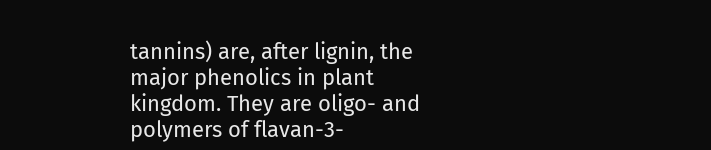tannins) are, after lignin, the major phenolics in plant kingdom. They are oligo- and polymers of flavan-3-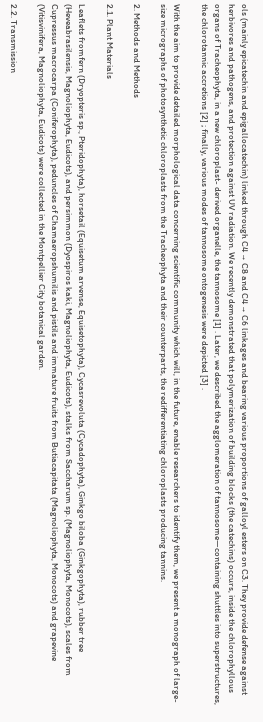ols (mainly epicatechin and epigallocatechin) linked through C4 → C8 and C4 → C6 linkages and bearing various proportions of galloyl esters on C3. They provide defense against herbivores and pathogens, and protection against UV radiation. We recently demonstrated that polymerization of building blocks (the catechins) occurs, inside the chlorophyllous organs of Tracheophyta, in a new chloroplast- derived organelle, the tannosome [1] . Later, we described the agglomeration of tannosome―containing shuttles into superstructures, the chlorotannic accretions [2] ; finally, various modes of tannosome ontogenesis were depicted [3] .

With the aim to provide detailed morphological data concerning scientific community which will, in the future, enable researchers to identify them, we present a monograph of large-size micrographs of photosynthetic chloroplasts from the Tracheophyta and their counterparts, the redifferentiating chloroplasts producing tannins.

2. Methods and Methods

2.1. Plant Materials

Leaflets fromfern (Dryopteris sp., Pteridophyta), horsetail (Equisetum arvense, Equisetophyta), Cycasrevoluta (Cycadophyta), Ginkgo biloba (Ginkgophyta), rubber tree (Heveabrasilensis, Magnoliophyta, Eudicots), and persimmon (Dyospiros kaki, Magnoliophyta, Eudicots), stalks from Saccharum sp. (Magnoliophyta, Monocots), scales from Cupressus macrocarpa (Coniferophyta), peduncles of Chamaeropshumilis and pistils and immature fruits from Butiacapitata (Magnoliophyta, Monocots) and grapevine (Vitisvinifera, Magnoliophyta, Eudicots) were collected in the Montpellier City botanical garden.

2.2. Transmission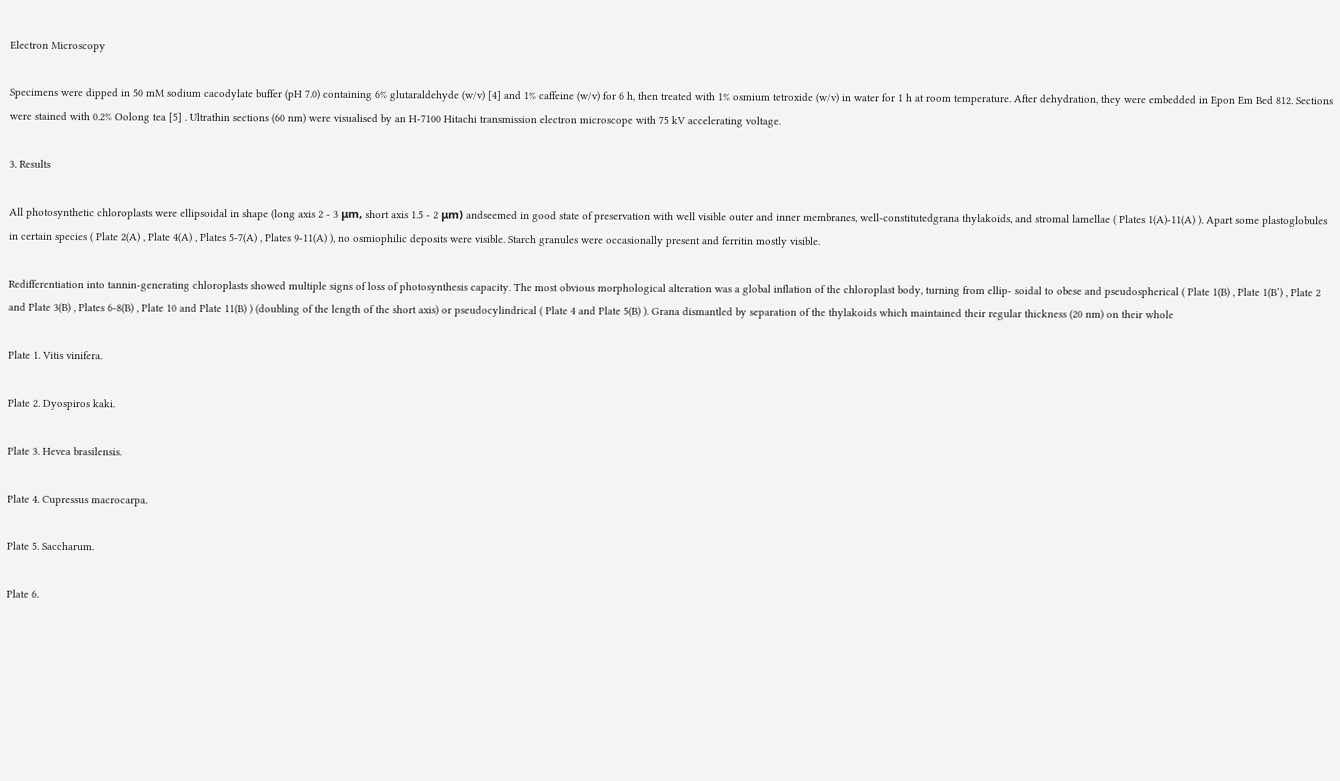Electron Microscopy

Specimens were dipped in 50 mM sodium cacodylate buffer (pH 7.0) containing 6% glutaraldehyde (w/v) [4] and 1% caffeine (w/v) for 6 h, then treated with 1% osmium tetroxide (w/v) in water for 1 h at room temperature. After dehydration, they were embedded in Epon Em Bed 812. Sections were stained with 0.2% Oolong tea [5] . Ultrathin sections (60 nm) were visualised by an H-7100 Hitachi transmission electron microscope with 75 kV accelerating voltage.

3. Results

All photosynthetic chloroplasts were ellipsoidal in shape (long axis 2 - 3 μm, short axis 1.5 - 2 μm) andseemed in good state of preservation with well visible outer and inner membranes, well-constitutedgrana thylakoids, and stromal lamellae ( Plates 1(A)-11(A) ). Apart some plastoglobules in certain species ( Plate 2(A) , Plate 4(A) , Plates 5-7(A) , Plates 9-11(A) ), no osmiophilic deposits were visible. Starch granules were occasionally present and ferritin mostly visible.

Redifferentiation into tannin-generating chloroplasts showed multiple signs of loss of photosynthesis capacity. The most obvious morphological alteration was a global inflation of the chloroplast body, turning from ellip- soidal to obese and pseudospherical ( Plate 1(B) , Plate 1(B’) , Plate 2 and Plate 3(B) , Plates 6-8(B) , Plate 10 and Plate 11(B) ) (doubling of the length of the short axis) or pseudocylindrical ( Plate 4 and Plate 5(B) ). Grana dismantled by separation of the thylakoids which maintained their regular thickness (20 nm) on their whole

Plate 1. Vitis vinifera.

Plate 2. Dyospiros kaki.

Plate 3. Hevea brasilensis.

Plate 4. Cupressus macrocarpa.

Plate 5. Saccharum.

Plate 6.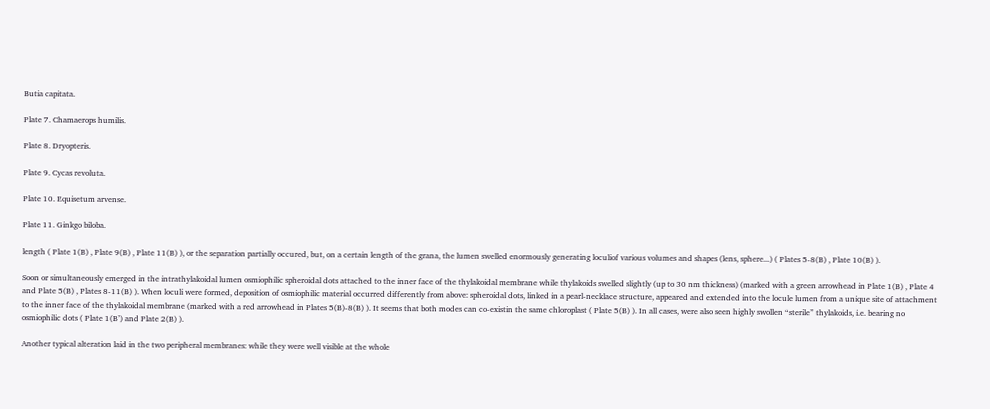Butia capitata.

Plate 7. Chamaerops humilis.

Plate 8. Dryopteris.

Plate 9. Cycas revoluta.

Plate 10. Equisetum arvense.

Plate 11. Ginkgo biloba.

length ( Plate 1(B) , Plate 9(B) , Plate 11(B) ), or the separation partially occured, but, on a certain length of the grana, the lumen swelled enormously generating loculiof various volumes and shapes (lens, sphere...) ( Plates 5-8(B) , Plate 10(B) ).

Soon or simultaneously emerged in the intrathylakoidal lumen osmiophilic spheroidal dots attached to the inner face of the thylakoidal membrane while thylakoids swelled slightly (up to 30 nm thickness) (marked with a green arrowhead in Plate 1(B) , Plate 4 and Plate 5(B) , Plates 8-11(B) ). When loculi were formed, deposition of osmiophilic material occurred differently from above: spheroidal dots, linked in a pearl-necklace structure, appeared and extended into the locule lumen from a unique site of attachment to the inner face of the thylakoidal membrane (marked with a red arrowhead in Plates 5(B)-8(B) ). It seems that both modes can co-existin the same chloroplast ( Plate 5(B) ). In all cases, were also seen highly swollen “sterile” thylakoids, i.e. bearing no osmiophilic dots ( Plate 1(B’) and Plate 2(B) ).

Another typical alteration laid in the two peripheral membranes: while they were well visible at the whole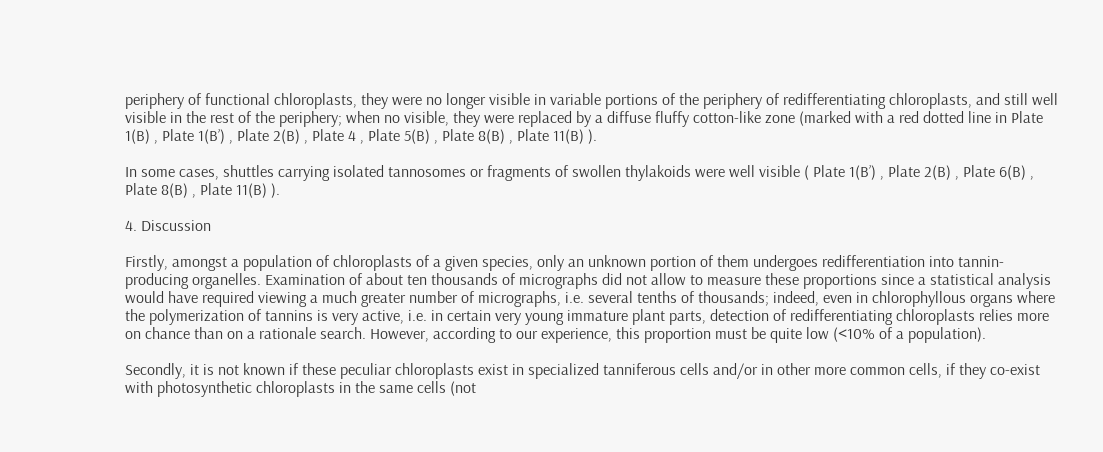periphery of functional chloroplasts, they were no longer visible in variable portions of the periphery of redifferentiating chloroplasts, and still well visible in the rest of the periphery; when no visible, they were replaced by a diffuse fluffy cotton-like zone (marked with a red dotted line in Plate 1(B) , Plate 1(B’) , Plate 2(B) , Plate 4 , Plate 5(B) , Plate 8(B) , Plate 11(B) ).

In some cases, shuttles carrying isolated tannosomes or fragments of swollen thylakoids were well visible ( Plate 1(B’) , Plate 2(B) , Plate 6(B) , Plate 8(B) , Plate 11(B) ).

4. Discussion

Firstly, amongst a population of chloroplasts of a given species, only an unknown portion of them undergoes redifferentiation into tannin-producing organelles. Examination of about ten thousands of micrographs did not allow to measure these proportions since a statistical analysis would have required viewing a much greater number of micrographs, i.e. several tenths of thousands; indeed, even in chlorophyllous organs where the polymerization of tannins is very active, i.e. in certain very young immature plant parts, detection of redifferentiating chloroplasts relies more on chance than on a rationale search. However, according to our experience, this proportion must be quite low (<10% of a population).

Secondly, it is not known if these peculiar chloroplasts exist in specialized tanniferous cells and/or in other more common cells, if they co-exist with photosynthetic chloroplasts in the same cells (not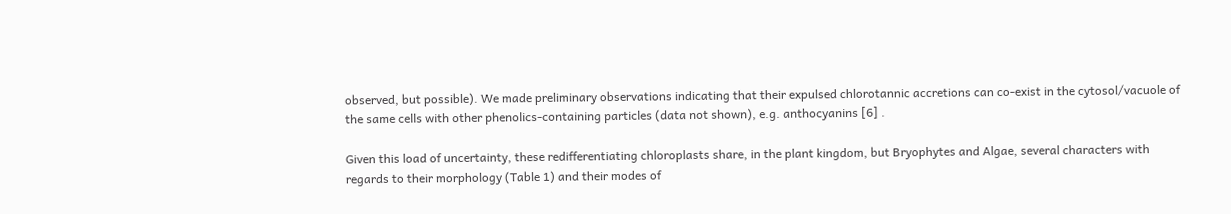observed, but possible). We made preliminary observations indicating that their expulsed chlorotannic accretions can co-exist in the cytosol/vacuole of the same cells with other phenolics-containing particles (data not shown), e.g. anthocyanins [6] .

Given this load of uncertainty, these redifferentiating chloroplasts share, in the plant kingdom, but Bryophytes and Algae, several characters with regards to their morphology (Table 1) and their modes of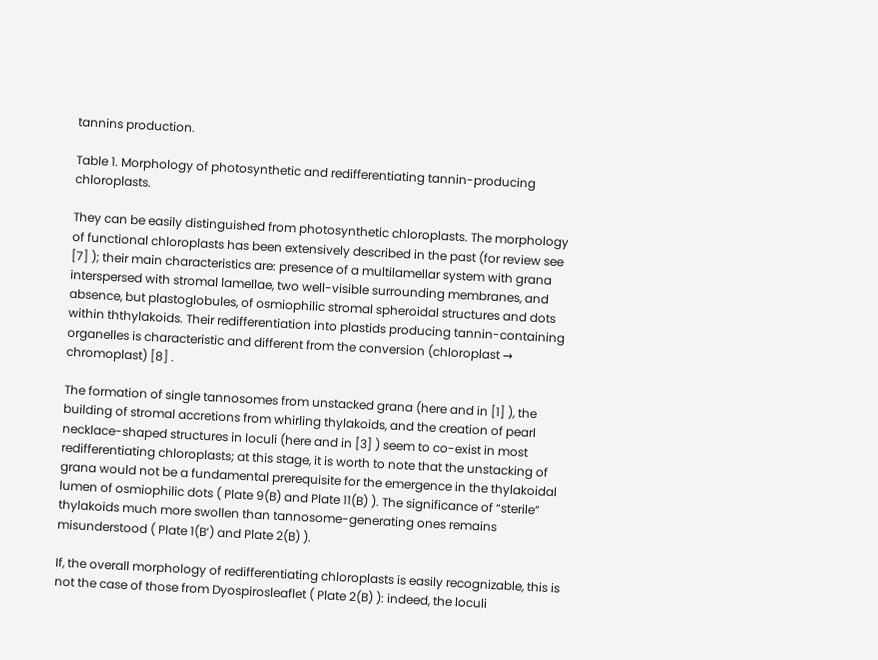tannins production.

Table 1. Morphology of photosynthetic and redifferentiating tannin-producing chloroplasts.

They can be easily distinguished from photosynthetic chloroplasts. The morphology of functional chloroplasts has been extensively described in the past (for review see [7] ); their main characteristics are: presence of a multilamellar system with grana interspersed with stromal lamellae, two well-visible surrounding membranes, and absence, but plastoglobules, of osmiophilic stromal spheroidal structures and dots within ththylakoids. Their redifferentiation into plastids producing tannin-containing organelles is characteristic and different from the conversion (chloroplast → chromoplast) [8] .

The formation of single tannosomes from unstacked grana (here and in [1] ), the building of stromal accretions from whirling thylakoids, and the creation of pearl necklace-shaped structures in loculi (here and in [3] ) seem to co-exist in most redifferentiating chloroplasts; at this stage, it is worth to note that the unstacking of grana would not be a fundamental prerequisite for the emergence in the thylakoidal lumen of osmiophilic dots ( Plate 9(B) and Plate 11(B) ). The significance of “sterile” thylakoids much more swollen than tannosome-generating ones remains misunderstood ( Plate 1(B’) and Plate 2(B) ).

If, the overall morphology of redifferentiating chloroplasts is easily recognizable, this is not the case of those from Dyospirosleaflet ( Plate 2(B) ): indeed, the loculi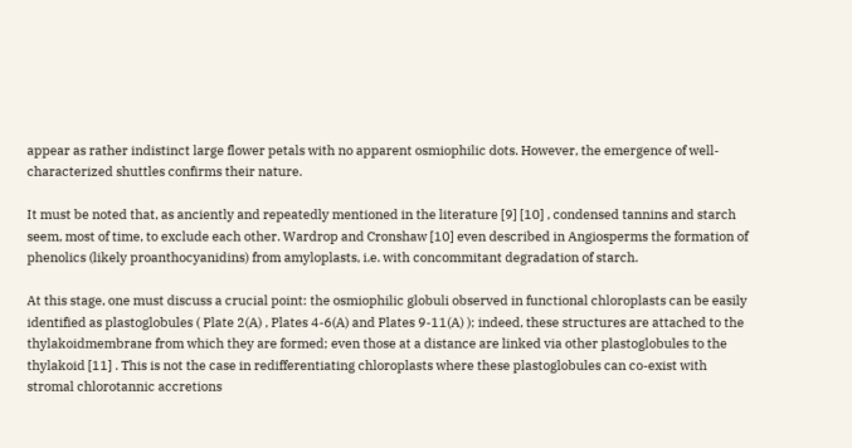appear as rather indistinct large flower petals with no apparent osmiophilic dots. However, the emergence of well-characterized shuttles confirms their nature.

It must be noted that, as anciently and repeatedly mentioned in the literature [9] [10] , condensed tannins and starch seem, most of time, to exclude each other. Wardrop and Cronshaw [10] even described in Angiosperms the formation of phenolics (likely proanthocyanidins) from amyloplasts, i.e. with concommitant degradation of starch.

At this stage, one must discuss a crucial point: the osmiophilic globuli observed in functional chloroplasts can be easily identified as plastoglobules ( Plate 2(A) , Plates 4-6(A) and Plates 9-11(A) ); indeed, these structures are attached to the thylakoidmembrane from which they are formed; even those at a distance are linked via other plastoglobules to the thylakoid [11] . This is not the case in redifferentiating chloroplasts where these plastoglobules can co-exist with stromal chlorotannic accretions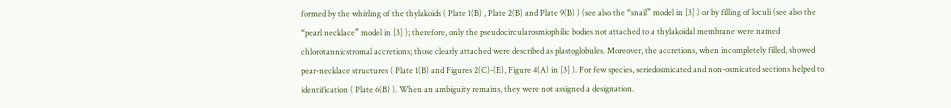formed by the whirling of the thylakoids ( Plate 1(B) , Plate 2(B) and Plate 9(B) ) (see also the “snail” model in [3] ) or by filling of loculi (see also the “pearl necklace” model in [3] ); therefore, only the pseudocircularosmiophilic bodies not attached to a thylakoidal membrane were named chlorotannicstromal accretions; those clearly attached were described as plastoglobules. Moreover, the accretions, when incompletely filled, showed pear-necklace structures ( Plate 1(B) and Figures 2(C)-(E), Figure 4(A) in [3] ). For few species, seriedosmicated and non-osmicated sections helped to identification ( Plate 6(B) ). When an ambiguity remains, they were not assigned a designation.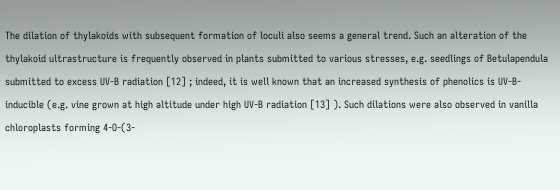The dilation of thylakoids with subsequent formation of loculi also seems a general trend. Such an alteration of the thylakoid ultrastructure is frequently observed in plants submitted to various stresses, e.g. seedlings of Betulapendula submitted to excess UV-B radiation [12] ; indeed, it is well known that an increased synthesis of phenolics is UV-B-inducible (e.g. vine grown at high altitude under high UV-B radiation [13] ). Such dilations were also observed in vanilla chloroplasts forming 4-O-(3-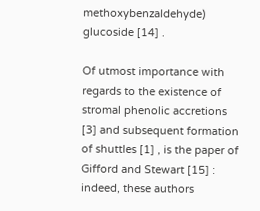methoxybenzaldehyde) glucoside [14] .

Of utmost importance with regards to the existence of stromal phenolic accretions [3] and subsequent formation of shuttles [1] , is the paper of Gifford and Stewart [15] : indeed, these authors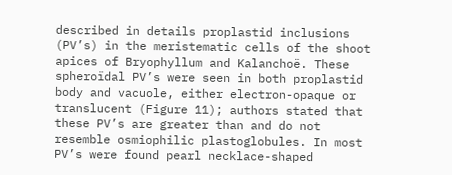described in details proplastid inclusions (PV’s) in the meristematic cells of the shoot apices of Bryophyllum and Kalanchoë. These spheroïdal PV’s were seen in both proplastid body and vacuole, either electron-opaque or translucent (Figure 11); authors stated that these PV’s are greater than and do not resemble osmiophilic plastoglobules. In most PV’s were found pearl necklace-shaped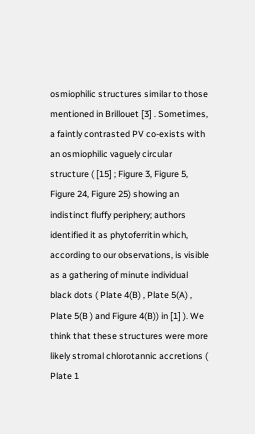osmiophilic structures similar to those mentioned in Brillouet [3] . Sometimes, a faintly contrasted PV co-exists with an osmiophilic vaguely circular structure ( [15] ; Figure 3, Figure 5, Figure 24, Figure 25) showing an indistinct fluffy periphery; authors identified it as phytoferritin which, according to our observations, is visible as a gathering of minute individual black dots ( Plate 4(B) , Plate 5(A) , Plate 5(B ) and Figure 4(B)) in [1] ). We think that these structures were more likely stromal chlorotannic accretions ( Plate 1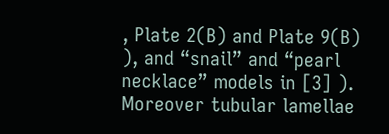, Plate 2(B) and Plate 9(B) ), and “snail” and “pearl necklace” models in [3] ). Moreover tubular lamellae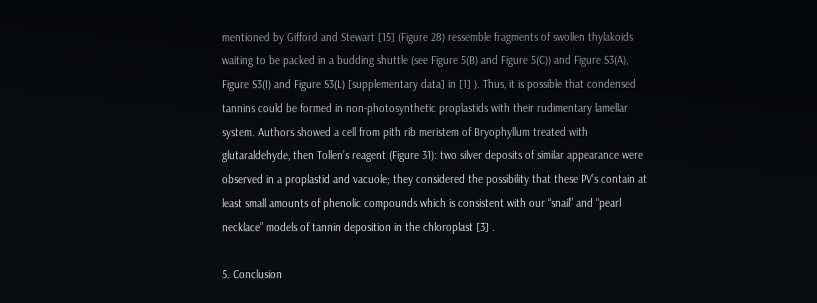mentioned by Gifford and Stewart [15] (Figure 28) ressemble fragments of swollen thylakoids waiting to be packed in a budding shuttle (see Figure 5(B) and Figure 5(C)) and Figure S3(A), Figure S3(I) and Figure S3(L) [supplementary data] in [1] ). Thus, it is possible that condensed tannins could be formed in non-photosynthetic proplastids with their rudimentary lamellar system. Authors showed a cell from pith rib meristem of Bryophyllum treated with glutaraldehyde, then Tollen’s reagent (Figure 31): two silver deposits of similar appearance were observed in a proplastid and vacuole; they considered the possibility that these PV’s contain at least small amounts of phenolic compounds which is consistent with our “snail” and “pearl necklace” models of tannin deposition in the chloroplast [3] .

5. Conclusion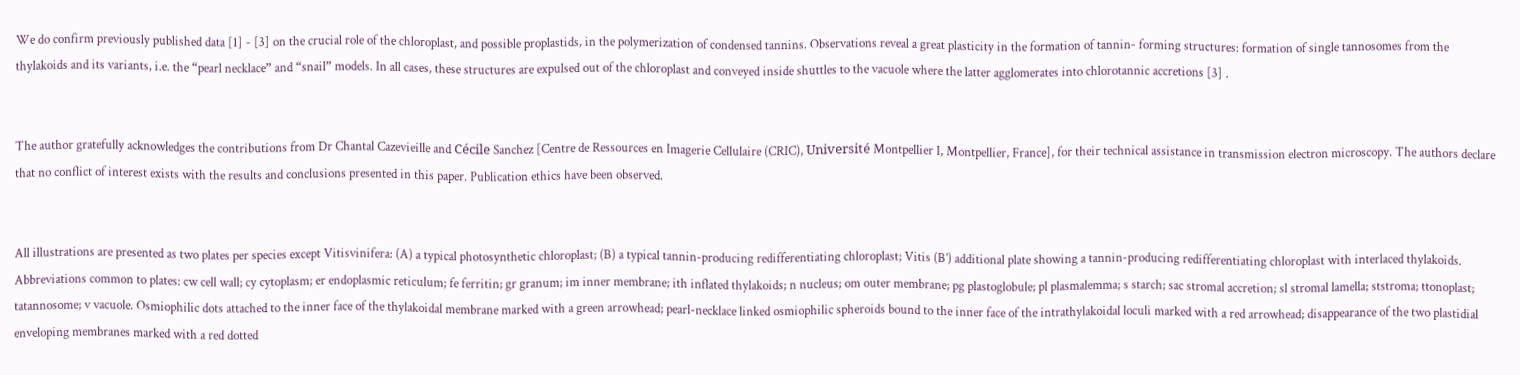We do confirm previously published data [1] - [3] on the crucial role of the chloroplast, and possible proplastids, in the polymerization of condensed tannins. Observations reveal a great plasticity in the formation of tannin- forming structures: formation of single tannosomes from the thylakoids and its variants, i.e. the “pearl necklace” and “snail” models. In all cases, these structures are expulsed out of the chloroplast and conveyed inside shuttles to the vacuole where the latter agglomerates into chlorotannic accretions [3] .


The author gratefully acknowledges the contributions from Dr Chantal Cazevieille and Cécile Sanchez [Centre de Ressources en Imagerie Cellulaire (CRIC), Université Montpellier I, Montpellier, France], for their technical assistance in transmission electron microscopy. The authors declare that no conflict of interest exists with the results and conclusions presented in this paper. Publication ethics have been observed.


All illustrations are presented as two plates per species except Vitisvinifera: (A) a typical photosynthetic chloroplast; (B) a typical tannin-producing redifferentiating chloroplast; Vitis (B’) additional plate showing a tannin-producing redifferentiating chloroplast with interlaced thylakoids. Abbreviations common to plates: cw cell wall; cy cytoplasm; er endoplasmic reticulum; fe ferritin; gr granum; im inner membrane; ith inflated thylakoids; n nucleus; om outer membrane; pg plastoglobule; pl plasmalemma; s starch; sac stromal accretion; sl stromal lamella; ststroma; ttonoplast; tatannosome; v vacuole. Osmiophilic dots attached to the inner face of the thylakoidal membrane marked with a green arrowhead; pearl-necklace linked osmiophilic spheroids bound to the inner face of the intrathylakoidal loculi marked with a red arrowhead; disappearance of the two plastidial enveloping membranes marked with a red dotted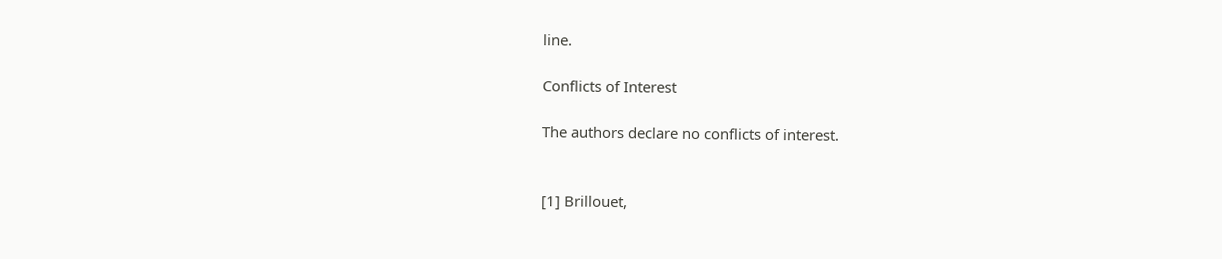line.

Conflicts of Interest

The authors declare no conflicts of interest.


[1] Brillouet,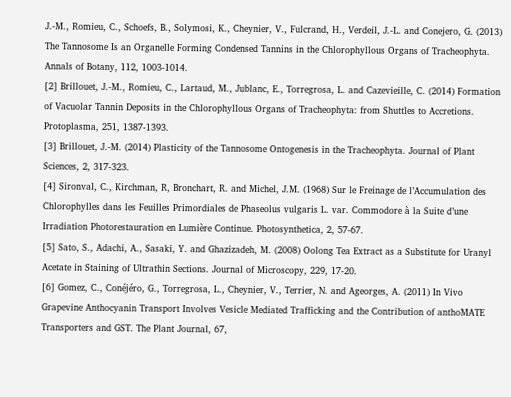J.-M., Romieu, C., Schoefs, B., Solymosi, K., Cheynier, V., Fulcrand, H., Verdeil, J.-L. and Conejero, G. (2013) The Tannosome Is an Organelle Forming Condensed Tannins in the Chlorophyllous Organs of Tracheophyta. Annals of Botany, 112, 1003-1014.
[2] Brillouet, J.-M., Romieu, C., Lartaud, M., Jublanc, E., Torregrosa, L. and Cazevieille, C. (2014) Formation of Vacuolar Tannin Deposits in the Chlorophyllous Organs of Tracheophyta: from Shuttles to Accretions. Protoplasma, 251, 1387-1393.
[3] Brillouet, J.-M. (2014) Plasticity of the Tannosome Ontogenesis in the Tracheophyta. Journal of Plant Sciences, 2, 317-323.
[4] Sironval, C., Kirchman, R, Bronchart, R. and Michel, J.M. (1968) Sur le Freinage de l’Accumulation des Chlorophylles dans les Feuilles Primordiales de Phaseolus vulgaris L. var. Commodore à la Suite d’une Irradiation Photorestauration en Lumière Continue. Photosynthetica, 2, 57-67.
[5] Sato, S., Adachi, A., Sasaki, Y. and Ghazizadeh, M. (2008) Oolong Tea Extract as a Substitute for Uranyl Acetate in Staining of Ultrathin Sections. Journal of Microscopy, 229, 17-20.
[6] Gomez, C., Conéjéro, G., Torregrosa, L., Cheynier, V., Terrier, N. and Ageorges, A. (2011) In Vivo Grapevine Anthocyanin Transport Involves Vesicle Mediated Trafficking and the Contribution of anthoMATE Transporters and GST. The Plant Journal, 67,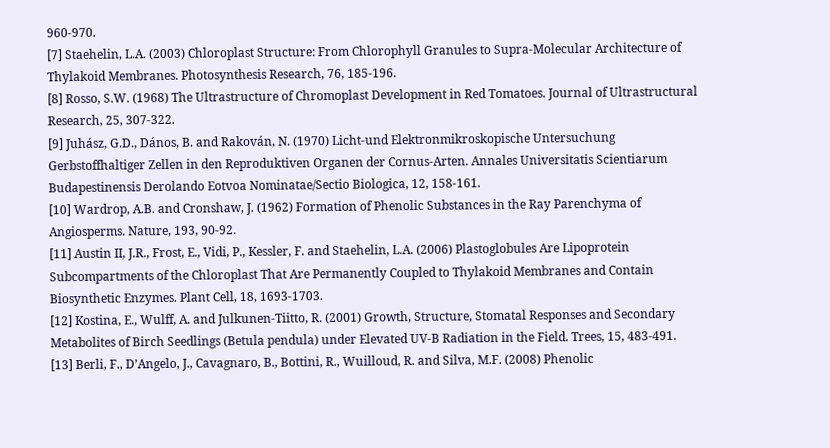960-970.
[7] Staehelin, L.A. (2003) Chloroplast Structure: From Chlorophyll Granules to Supra-Molecular Architecture of Thylakoid Membranes. Photosynthesis Research, 76, 185-196.
[8] Rosso, S.W. (1968) The Ultrastructure of Chromoplast Development in Red Tomatoes. Journal of Ultrastructural Research, 25, 307-322.
[9] Juhász, G.D., Dános, B. and Rakován, N. (1970) Licht-und Elektronmikroskopische Untersuchung Gerbstoffhaltiger Zellen in den Reproduktiven Organen der Cornus-Arten. Annales Universitatis Scientiarum Budapestinensis Derolando Eotvoa Nominatae/Sectio Biologica, 12, 158-161.
[10] Wardrop, A.B. and Cronshaw, J. (1962) Formation of Phenolic Substances in the Ray Parenchyma of Angiosperms. Nature, 193, 90-92.
[11] Austin II, J.R., Frost, E., Vidi, P., Kessler, F. and Staehelin, L.A. (2006) Plastoglobules Are Lipoprotein Subcompartments of the Chloroplast That Are Permanently Coupled to Thylakoid Membranes and Contain Biosynthetic Enzymes. Plant Cell, 18, 1693-1703.
[12] Kostina, E., Wulff, A. and Julkunen-Tiitto, R. (2001) Growth, Structure, Stomatal Responses and Secondary Metabolites of Birch Seedlings (Betula pendula) under Elevated UV-B Radiation in the Field. Trees, 15, 483-491.
[13] Berli, F., D’Angelo, J., Cavagnaro, B., Bottini, R., Wuilloud, R. and Silva, M.F. (2008) Phenolic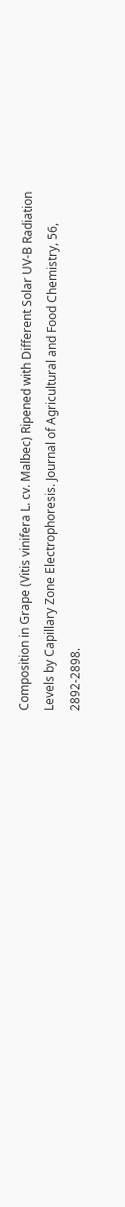Composition in Grape (Vitis vinifera L. cv. Malbec) Ripened with Different Solar UV-B Radiation Levels by Capillary Zone Electrophoresis. Journal of Agricultural and Food Chemistry, 56, 2892-2898.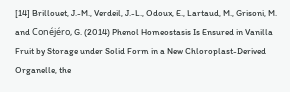[14] Brillouet, J.-M., Verdeil, J.-L., Odoux, E., Lartaud, M., Grisoni, M. and Conéjéro, G. (2014) Phenol Homeostasis Is Ensured in Vanilla Fruit by Storage under Solid Form in a New Chloroplast-Derived Organelle, the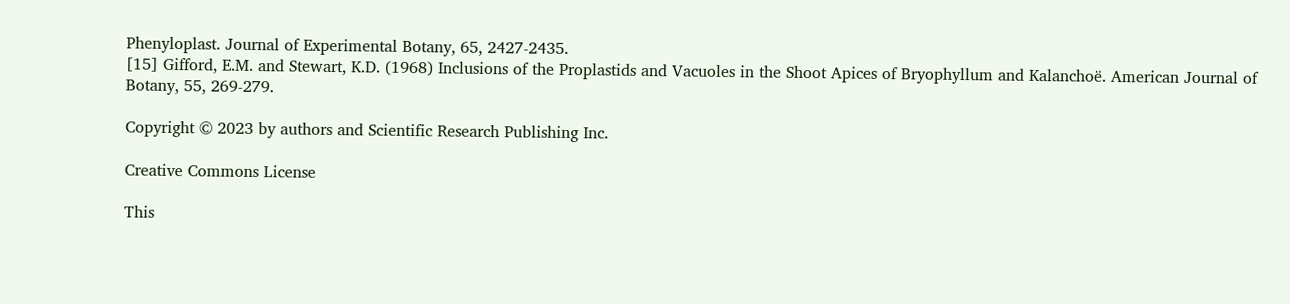Phenyloplast. Journal of Experimental Botany, 65, 2427-2435.
[15] Gifford, E.M. and Stewart, K.D. (1968) Inclusions of the Proplastids and Vacuoles in the Shoot Apices of Bryophyllum and Kalanchoë. American Journal of Botany, 55, 269-279.

Copyright © 2023 by authors and Scientific Research Publishing Inc.

Creative Commons License

This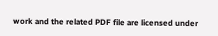work and the related PDF file are licensed under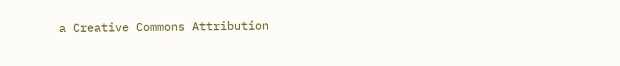a Creative Commons Attribution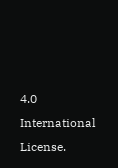4.0 International License.